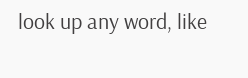look up any word, like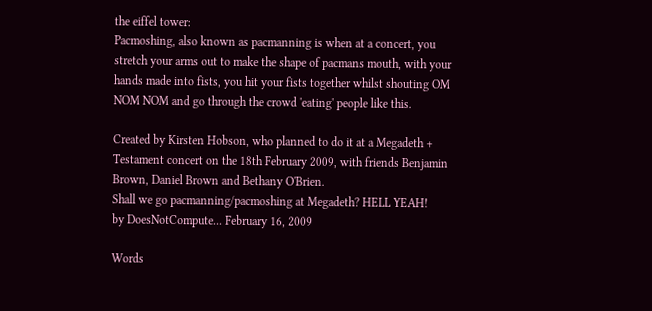the eiffel tower:
Pacmoshing, also known as pacmanning is when at a concert, you stretch your arms out to make the shape of pacmans mouth, with your hands made into fists, you hit your fists together whilst shouting OM NOM NOM and go through the crowd 'eating' people like this.

Created by Kirsten Hobson, who planned to do it at a Megadeth + Testament concert on the 18th February 2009, with friends Benjamin Brown, Daniel Brown and Bethany O'Brien.
Shall we go pacmanning/pacmoshing at Megadeth? HELL YEAH!
by DoesNotCompute... February 16, 2009

Words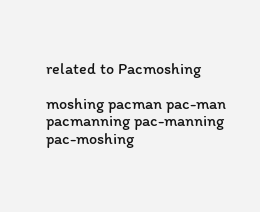related to Pacmoshing

moshing pacman pac-man pacmanning pac-manning pac-moshing